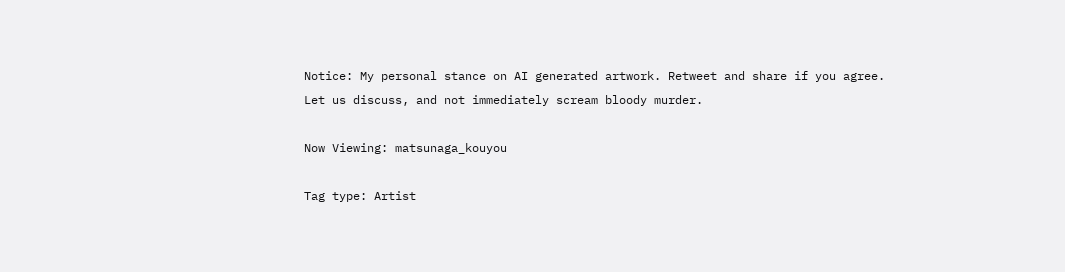Notice: My personal stance on AI generated artwork. Retweet and share if you agree. Let us discuss, and not immediately scream bloody murder.

Now Viewing: matsunaga_kouyou

Tag type: Artist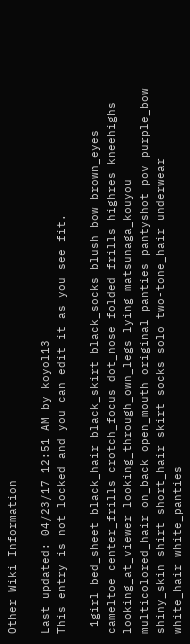Other Wiki Information

Last updated: 04/23/17 12:51 AM by koyol13
This entry is not locked and you can edit it as you see fit.

 1girl bed_sheet black_hair black_skirt black_socks blush bow brown_eyes cameltoe center_frills crotch_focus dot_nose folded frills highres kneehighs looking_at_viewer looking_through_own_legs lying matsunaga_kouyou multicolored_hair on_back open_mouth original panties pantyshot pov purple_bow shiny_skin shirt short_hair skirt socks solo two-tone_hair underwear white_hair white_panties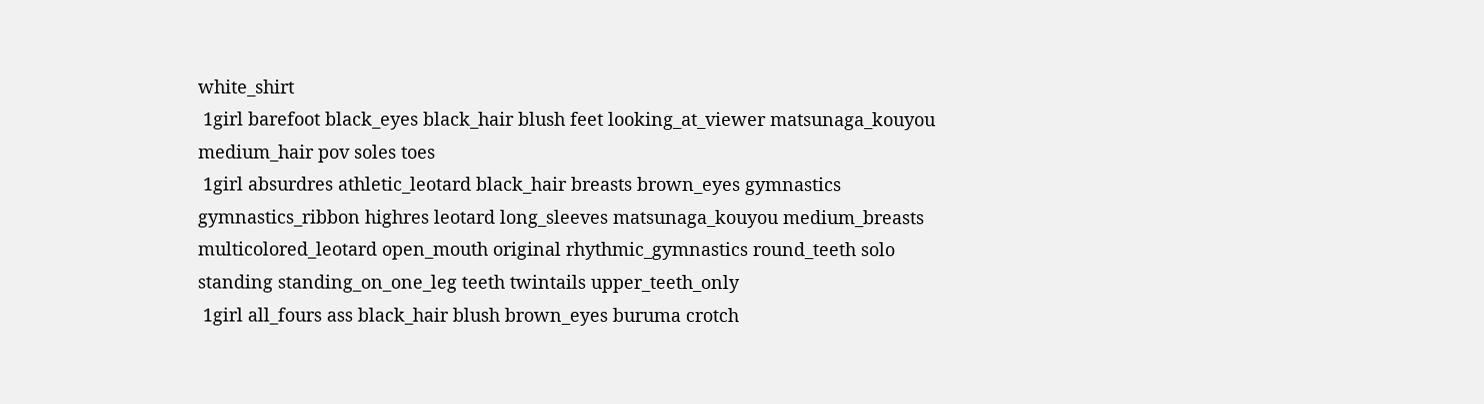white_shirt
 1girl barefoot black_eyes black_hair blush feet looking_at_viewer matsunaga_kouyou medium_hair pov soles toes
 1girl absurdres athletic_leotard black_hair breasts brown_eyes gymnastics gymnastics_ribbon highres leotard long_sleeves matsunaga_kouyou medium_breasts multicolored_leotard open_mouth original rhythmic_gymnastics round_teeth solo standing standing_on_one_leg teeth twintails upper_teeth_only
 1girl all_fours ass black_hair blush brown_eyes buruma crotch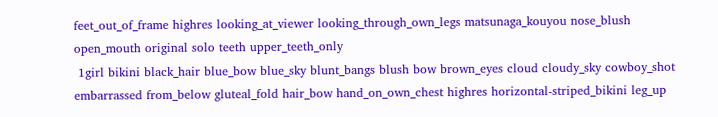feet_out_of_frame highres looking_at_viewer looking_through_own_legs matsunaga_kouyou nose_blush open_mouth original solo teeth upper_teeth_only
 1girl bikini black_hair blue_bow blue_sky blunt_bangs blush bow brown_eyes cloud cloudy_sky cowboy_shot embarrassed from_below gluteal_fold hair_bow hand_on_own_chest highres horizontal-striped_bikini leg_up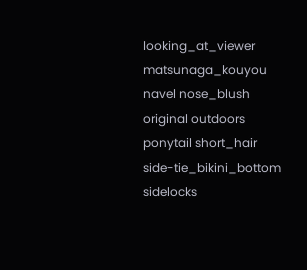looking_at_viewer matsunaga_kouyou navel nose_blush original outdoors ponytail short_hair side-tie_bikini_bottom sidelocks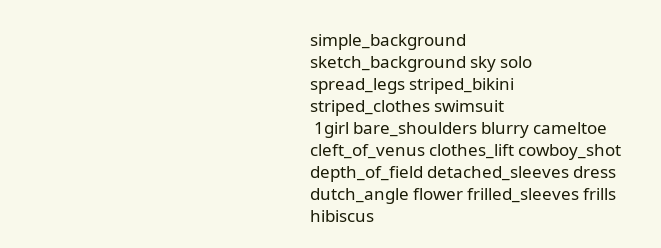simple_background sketch_background sky solo spread_legs striped_bikini striped_clothes swimsuit
 1girl bare_shoulders blurry cameltoe cleft_of_venus clothes_lift cowboy_shot depth_of_field detached_sleeves dress dutch_angle flower frilled_sleeves frills hibiscus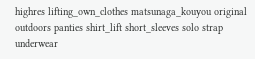highres lifting_own_clothes matsunaga_kouyou original outdoors panties shirt_lift short_sleeves solo strap underwear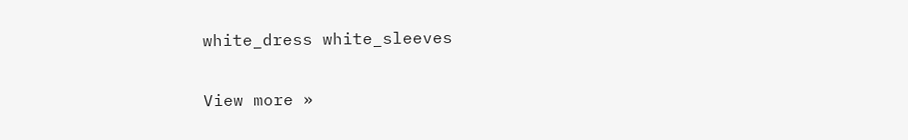white_dress white_sleeves

View more »